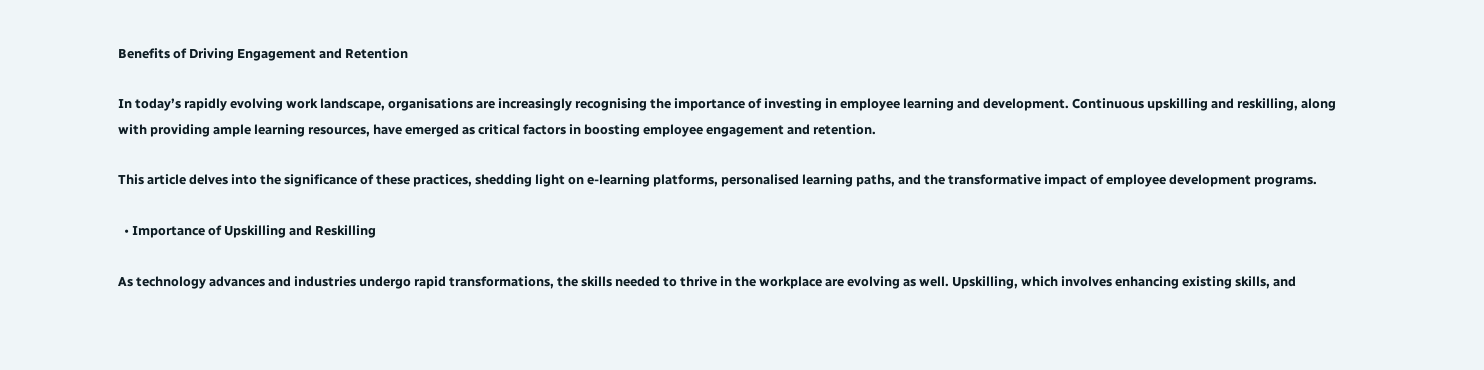Benefits of Driving Engagement and Retention

In today’s rapidly evolving work landscape, organisations are increasingly recognising the importance of investing in employee learning and development. Continuous upskilling and reskilling, along with providing ample learning resources, have emerged as critical factors in boosting employee engagement and retention.

This article delves into the significance of these practices, shedding light on e-learning platforms, personalised learning paths, and the transformative impact of employee development programs.

  • Importance of Upskilling and Reskilling

As technology advances and industries undergo rapid transformations, the skills needed to thrive in the workplace are evolving as well. Upskilling, which involves enhancing existing skills, and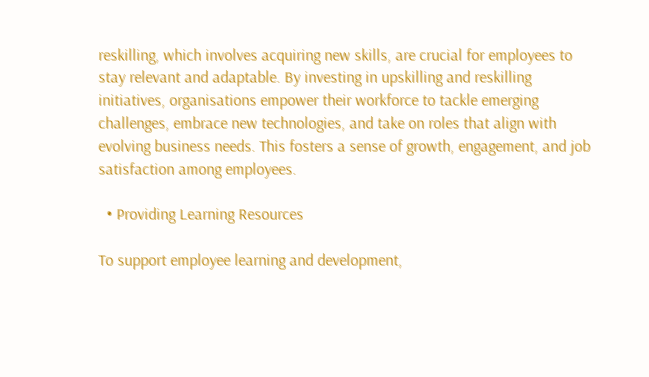reskilling, which involves acquiring new skills, are crucial for employees to stay relevant and adaptable. By investing in upskilling and reskilling initiatives, organisations empower their workforce to tackle emerging challenges, embrace new technologies, and take on roles that align with evolving business needs. This fosters a sense of growth, engagement, and job satisfaction among employees.

  • Providing Learning Resources

To support employee learning and development,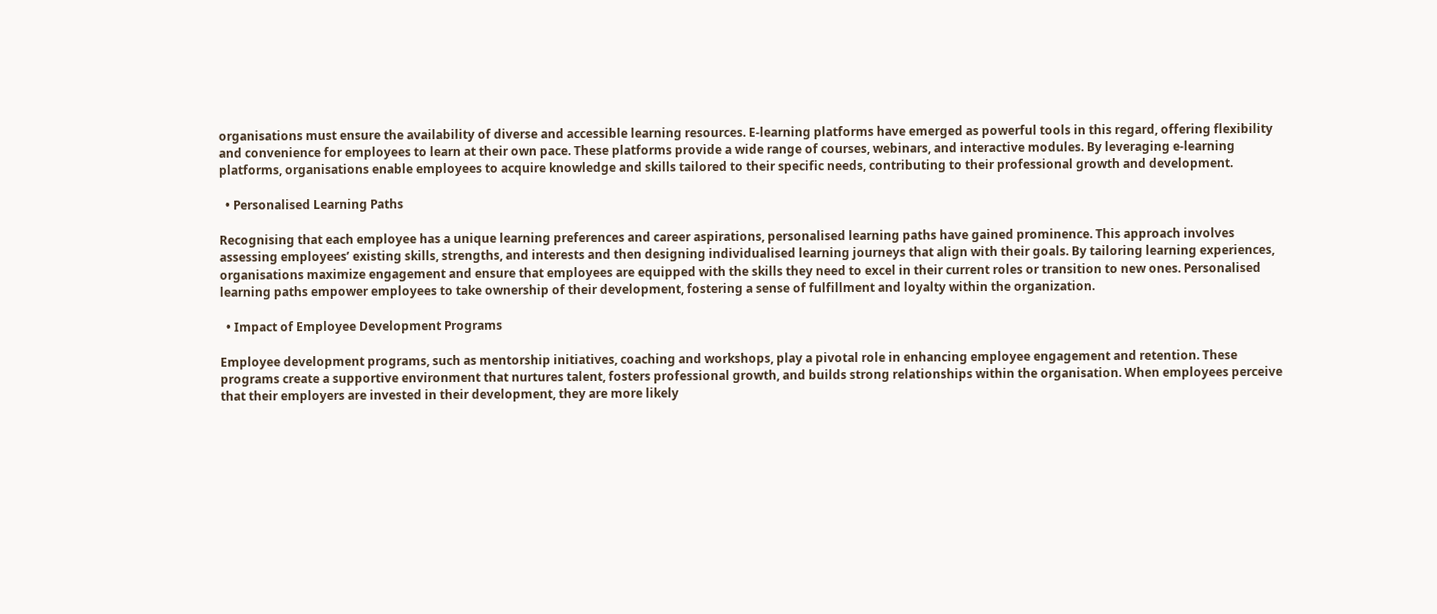organisations must ensure the availability of diverse and accessible learning resources. E-learning platforms have emerged as powerful tools in this regard, offering flexibility and convenience for employees to learn at their own pace. These platforms provide a wide range of courses, webinars, and interactive modules. By leveraging e-learning platforms, organisations enable employees to acquire knowledge and skills tailored to their specific needs, contributing to their professional growth and development.

  • Personalised Learning Paths

Recognising that each employee has a unique learning preferences and career aspirations, personalised learning paths have gained prominence. This approach involves assessing employees’ existing skills, strengths, and interests and then designing individualised learning journeys that align with their goals. By tailoring learning experiences, organisations maximize engagement and ensure that employees are equipped with the skills they need to excel in their current roles or transition to new ones. Personalised learning paths empower employees to take ownership of their development, fostering a sense of fulfillment and loyalty within the organization.

  • Impact of Employee Development Programs

Employee development programs, such as mentorship initiatives, coaching and workshops, play a pivotal role in enhancing employee engagement and retention. These programs create a supportive environment that nurtures talent, fosters professional growth, and builds strong relationships within the organisation. When employees perceive that their employers are invested in their development, they are more likely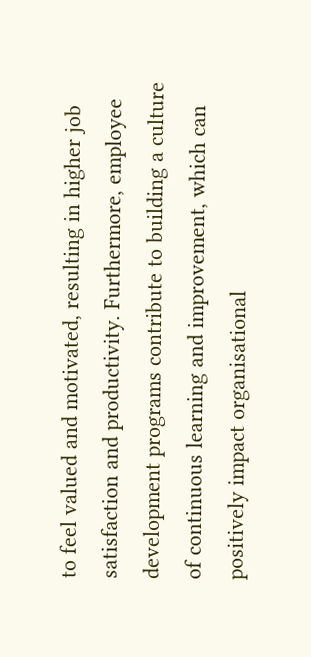to feel valued and motivated, resulting in higher job satisfaction and productivity. Furthermore, employee development programs contribute to building a culture of continuous learning and improvement, which can positively impact organisational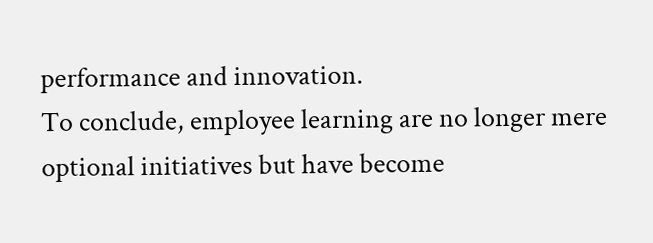performance and innovation.
To conclude, employee learning are no longer mere optional initiatives but have become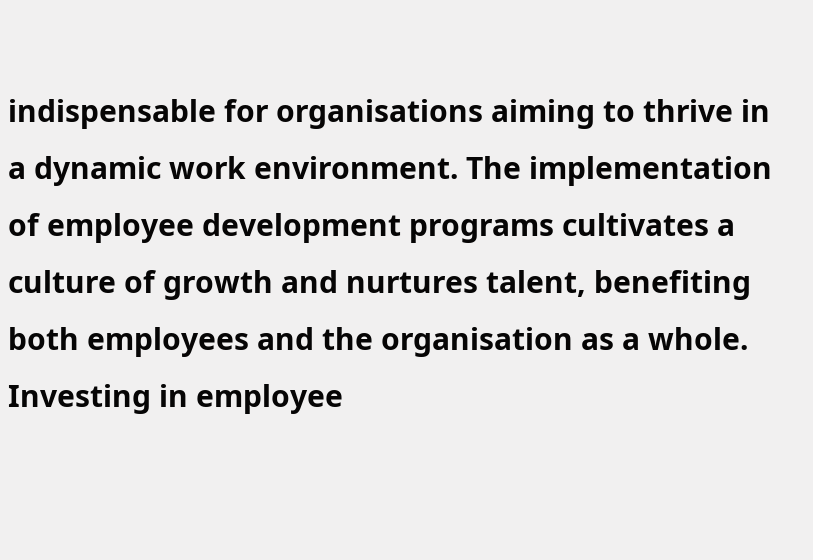indispensable for organisations aiming to thrive in a dynamic work environment. The implementation of employee development programs cultivates a culture of growth and nurtures talent, benefiting both employees and the organisation as a whole. Investing in employee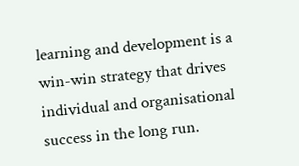learning and development is a win-win strategy that drives individual and organisational success in the long run.